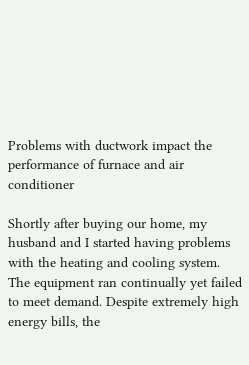Problems with ductwork impact the performance of furnace and air conditioner

Shortly after buying our home, my husband and I started having problems with the heating and cooling system.  The equipment ran continually yet failed to meet demand. Despite extremely high energy bills, the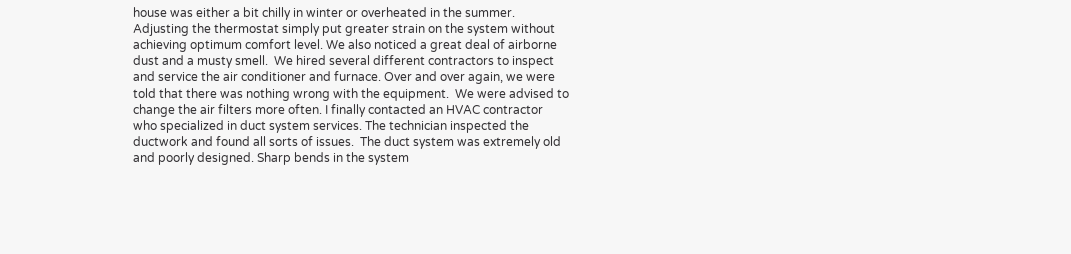house was either a bit chilly in winter or overheated in the summer.  Adjusting the thermostat simply put greater strain on the system without achieving optimum comfort level. We also noticed a great deal of airborne dust and a musty smell.  We hired several different contractors to inspect and service the air conditioner and furnace. Over and over again, we were told that there was nothing wrong with the equipment.  We were advised to change the air filters more often. I finally contacted an HVAC contractor who specialized in duct system services. The technician inspected the ductwork and found all sorts of issues.  The duct system was extremely old and poorly designed. Sharp bends in the system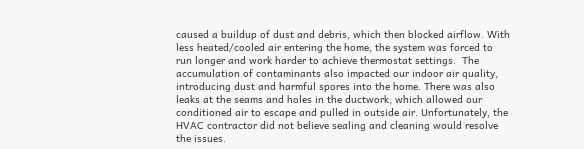caused a buildup of dust and debris, which then blocked airflow. With less heated/cooled air entering the home, the system was forced to run longer and work harder to achieve thermostat settings.  The accumulation of contaminants also impacted our indoor air quality, introducing dust and harmful spores into the home. There was also leaks at the seams and holes in the ductwork, which allowed our conditioned air to escape and pulled in outside air. Unfortunately, the HVAC contractor did not believe sealing and cleaning would resolve the issues.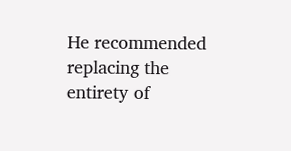He recommended replacing the entirety of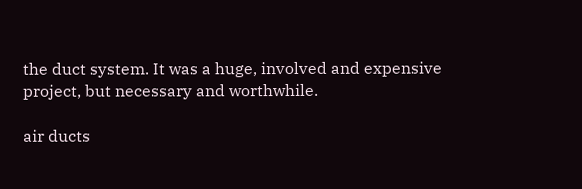the duct system. It was a huge, involved and expensive project, but necessary and worthwhile.

air ducts